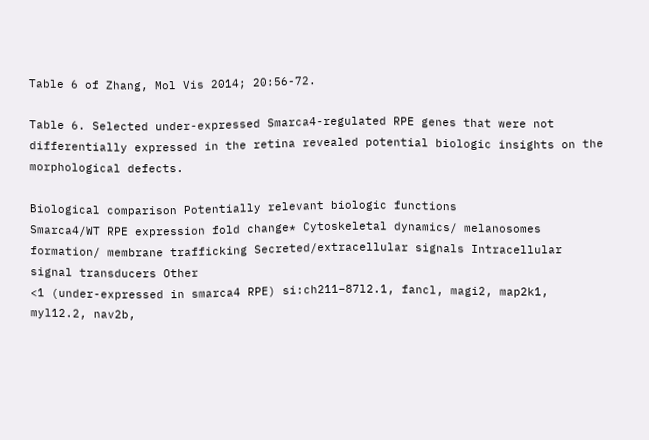Table 6 of Zhang, Mol Vis 2014; 20:56-72.

Table 6. Selected under-expressed Smarca4-regulated RPE genes that were not differentially expressed in the retina revealed potential biologic insights on the morphological defects.

Biological comparison Potentially relevant biologic functions
Smarca4/WT RPE expression fold change* Cytoskeletal dynamics/ melanosomes formation/ membrane trafficking Secreted/extracellular signals Intracellular signal transducers Other
<1 (under-expressed in smarca4 RPE) si:ch211–87l2.1, fancl, magi2, map2k1, myl12.2, nav2b,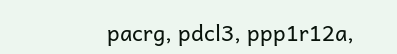pacrg, pdcl3, ppp1r12a,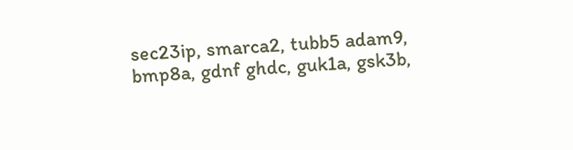sec23ip, smarca2, tubb5 adam9, bmp8a, gdnf ghdc, guk1a, gsk3b,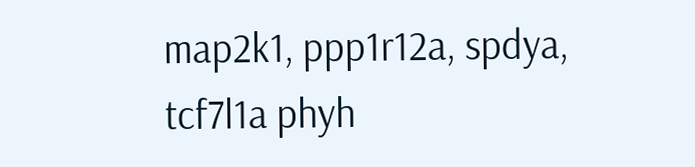map2k1, ppp1r12a, spdya, tcf7l1a phyh